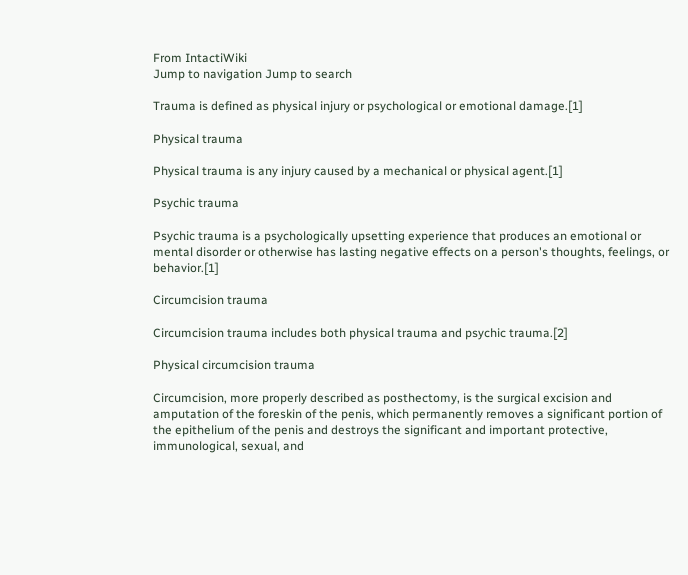From IntactiWiki
Jump to navigation Jump to search

Trauma is defined as physical injury or psychological or emotional damage.[1]

Physical trauma

Physical trauma is any injury caused by a mechanical or physical agent.[1]

Psychic trauma

Psychic trauma is a psychologically upsetting experience that produces an emotional or mental disorder or otherwise has lasting negative effects on a person's thoughts, feelings, or behavior.[1]

Circumcision trauma

Circumcision trauma includes both physical trauma and psychic trauma.[2]

Physical circumcision trauma

Circumcision, more properly described as posthectomy, is the surgical excision and amputation of the foreskin of the penis, which permanently removes a significant portion of the epithelium of the penis and destroys the significant and important protective, immunological, sexual, and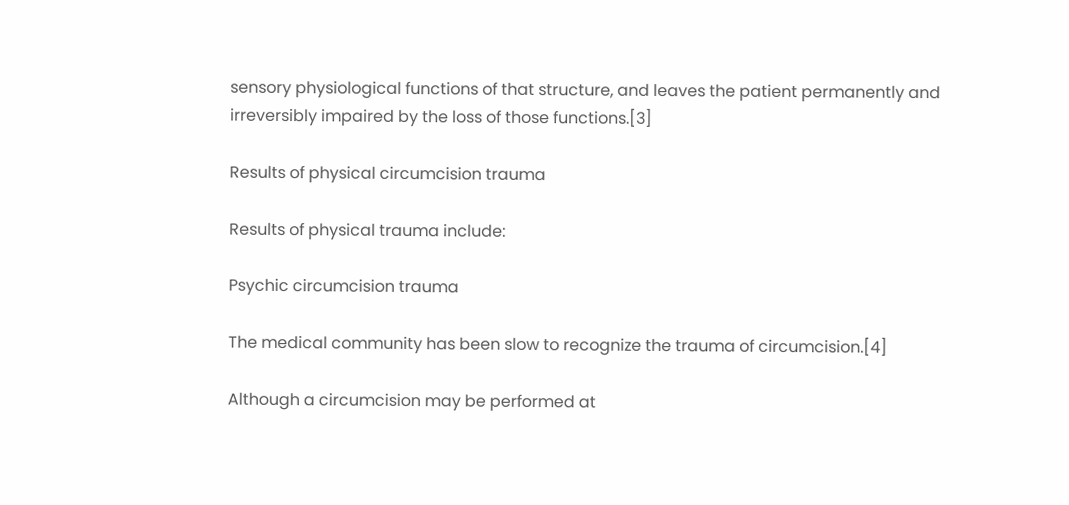sensory physiological functions of that structure, and leaves the patient permanently and irreversibly impaired by the loss of those functions.[3]

Results of physical circumcision trauma

Results of physical trauma include:

Psychic circumcision trauma

The medical community has been slow to recognize the trauma of circumcision.[4]

Although a circumcision may be performed at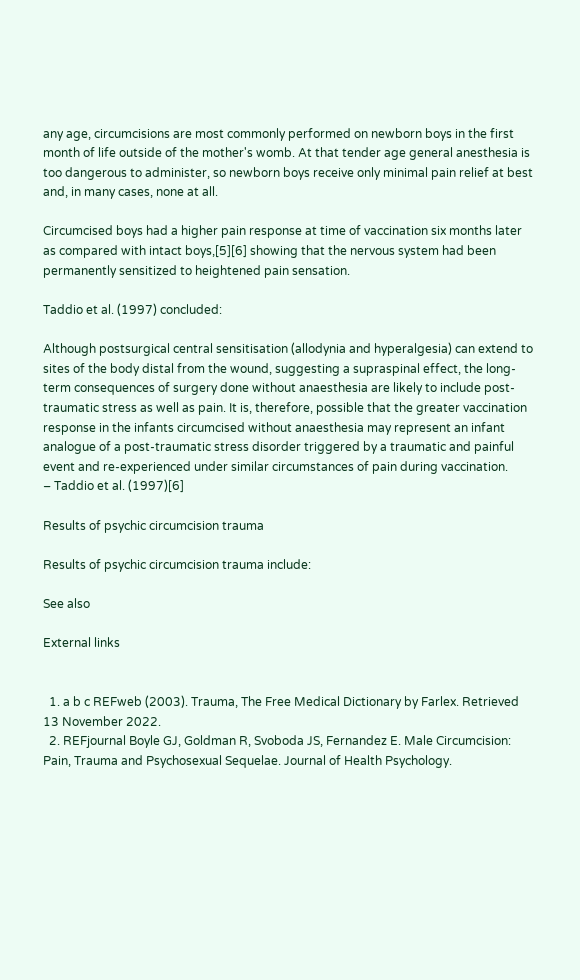any age, circumcisions are most commonly performed on newborn boys in the first month of life outside of the mother's womb. At that tender age general anesthesia is too dangerous to administer, so newborn boys receive only minimal pain relief at best and, in many cases, none at all.

Circumcised boys had a higher pain response at time of vaccination six months later as compared with intact boys,[5][6] showing that the nervous system had been permanently sensitized to heightened pain sensation.

Taddio et al. (1997) concluded:

Although postsurgical central sensitisation (allodynia and hyperalgesia) can extend to sites of the body distal from the wound, suggesting a supraspinal effect, the long-term consequences of surgery done without anaesthesia are likely to include post-traumatic stress as well as pain. It is, therefore, possible that the greater vaccination response in the infants circumcised without anaesthesia may represent an infant analogue of a post-traumatic stress disorder triggered by a traumatic and painful event and re-experienced under similar circumstances of pain during vaccination.
– Taddio et al. (1997)[6]

Results of psychic circumcision trauma

Results of psychic circumcision trauma include:

See also

External links


  1. a b c REFweb (2003). Trauma, The Free Medical Dictionary by Farlex. Retrieved 13 November 2022.
  2. REFjournal Boyle GJ, Goldman R, Svoboda JS, Fernandez E. Male Circumcision: Pain, Trauma and Psychosexual Sequelae. Journal of Health Psychology.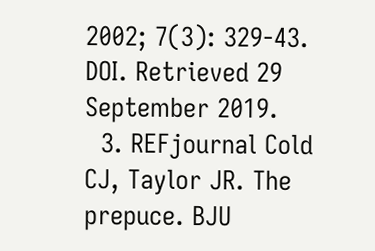2002; 7(3): 329-43. DOI. Retrieved 29 September 2019.
  3. REFjournal Cold CJ, Taylor JR. The prepuce. BJU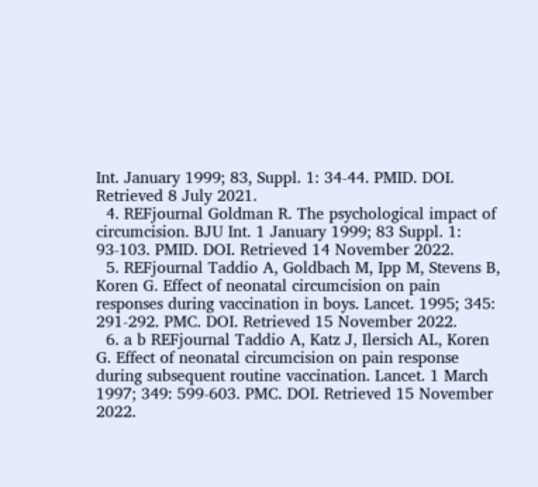Int. January 1999; 83, Suppl. 1: 34-44. PMID. DOI. Retrieved 8 July 2021.
  4. REFjournal Goldman R. The psychological impact of circumcision. BJU Int. 1 January 1999; 83 Suppl. 1: 93-103. PMID. DOI. Retrieved 14 November 2022.
  5. REFjournal Taddio A, Goldbach M, Ipp M, Stevens B, Koren G. Effect of neonatal circumcision on pain responses during vaccination in boys. Lancet. 1995; 345: 291-292. PMC. DOI. Retrieved 15 November 2022.
  6. a b REFjournal Taddio A, Katz J, Ilersich AL, Koren G. Effect of neonatal circumcision on pain response during subsequent routine vaccination. Lancet. 1 March 1997; 349: 599-603. PMC. DOI. Retrieved 15 November 2022.